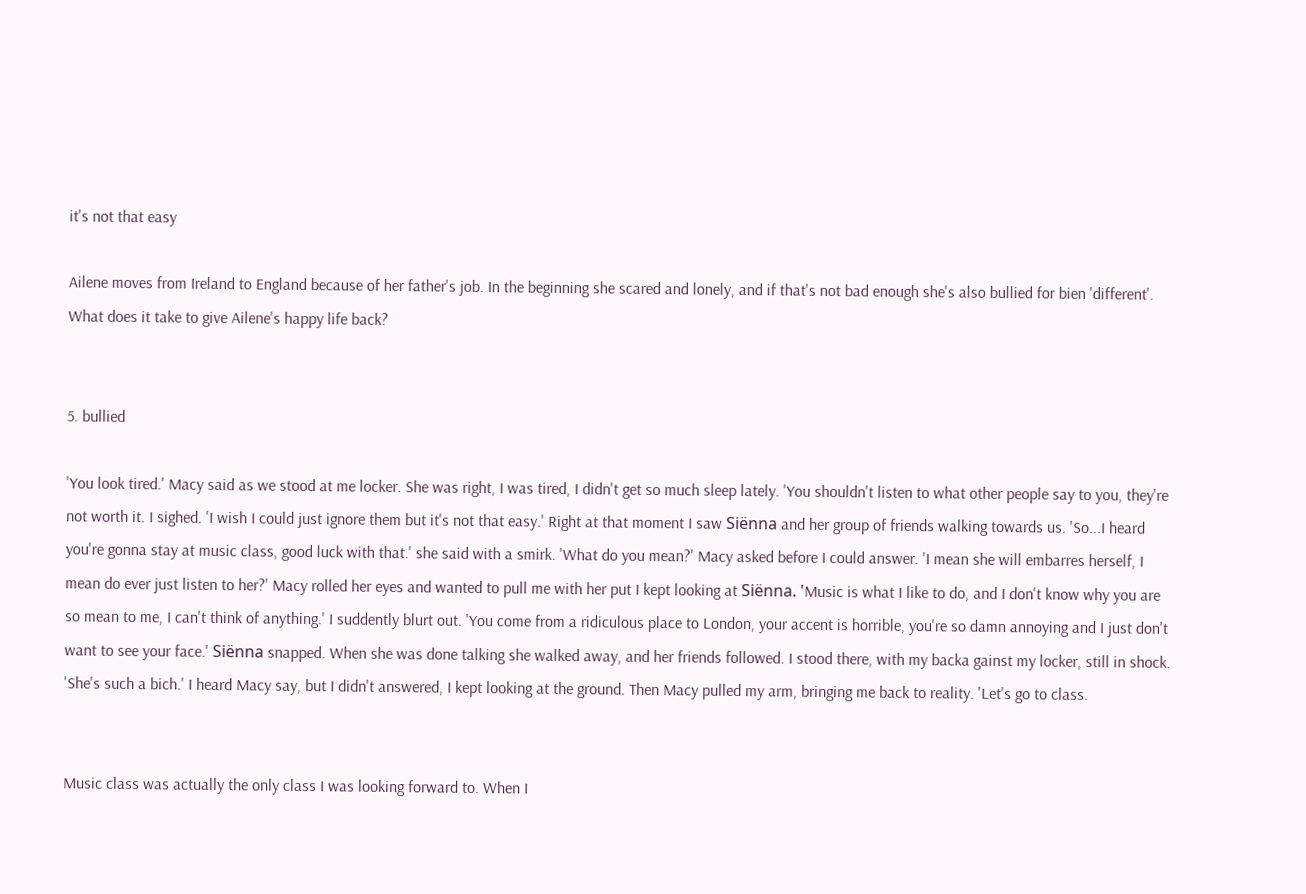it's not that easy

Ailene moves from Ireland to England because of her father's job. In the beginning she scared and lonely, and if that's not bad enough she's also bullied for bien 'different'. What does it take to give Ailene's happy life back?


5. bullied

'You look tired.' Macy said as we stood at me locker. She was right, I was tired, I didn't get so much sleep lately. 'You shouldn't listen to what other people say to you, they're not worth it. I sighed. 'I wish I could just ignore them but it's not that easy.' Right at that moment I saw Siënna and her group of friends walking towards us. 'So...I heard you're gonna stay at music class, good luck with that.' she said with a smirk. 'What do you mean?' Macy asked before I could answer. 'I mean she will embarres herself, I mean do ever just listen to her?' Macy rolled her eyes and wanted to pull me with her put I kept looking at Siënna. 'Music is what I like to do, and I don't know why you are so mean to me, I can't think of anything.' I suddently blurt out. 'You come from a ridiculous place to London, your accent is horrible, you're so damn annoying and I just don't want to see your face.' Siënna snapped. When she was done talking she walked away, and her friends followed. I stood there, with my backa gainst my locker, still in shock. 'She's such a bich.' I heard Macy say, but I didn't answered, I kept looking at the ground. Then Macy pulled my arm, bringing me back to reality. 'Let's go to class.


Music class was actually the only class I was looking forward to. When I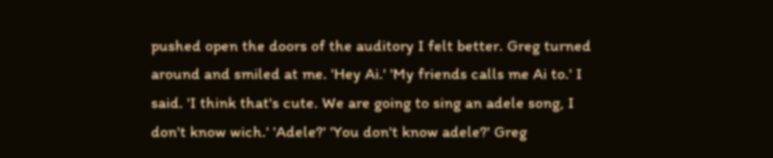pushed open the doors of the auditory I felt better. Greg turned around and smiled at me. 'Hey Ai.' 'My friends calls me Ai to.' I said. 'I think that's cute. We are going to sing an adele song, I don't know wich.' 'Adele?' 'You don't know adele?' Greg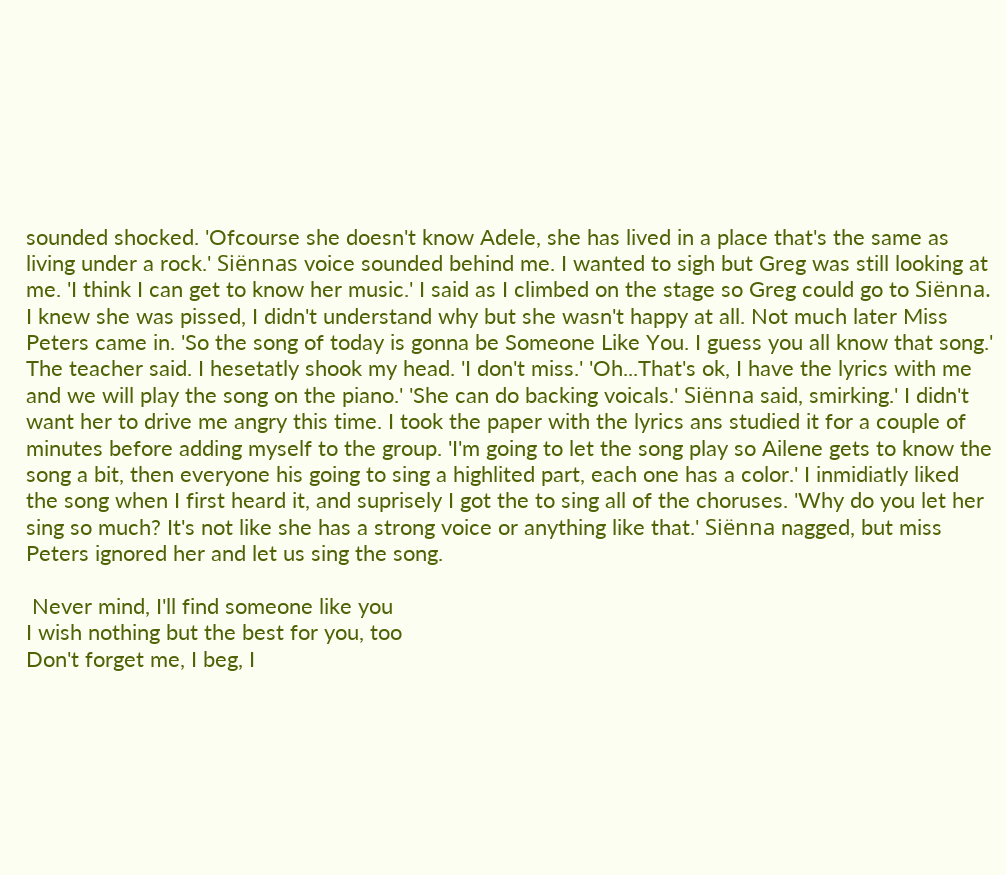sounded shocked. 'Ofcourse she doesn't know Adele, she has lived in a place that's the same as living under a rock.' Siënnas voice sounded behind me. I wanted to sigh but Greg was still looking at me. 'I think I can get to know her music.' I said as I climbed on the stage so Greg could go to Siënna. I knew she was pissed, I didn't understand why but she wasn't happy at all. Not much later Miss Peters came in. 'So the song of today is gonna be Someone Like You. I guess you all know that song.' The teacher said. I hesetatly shook my head. 'I don't miss.' 'Oh...That's ok, I have the lyrics with me and we will play the song on the piano.' 'She can do backing voicals.' Siënna said, smirking.' I didn't want her to drive me angry this time. I took the paper with the lyrics ans studied it for a couple of minutes before adding myself to the group. 'I'm going to let the song play so Ailene gets to know the song a bit, then everyone his going to sing a highlited part, each one has a color.' I inmidiatly liked the song when I first heard it, and suprisely I got the to sing all of the choruses. 'Why do you let her sing so much? It's not like she has a strong voice or anything like that.' Siënna nagged, but miss Peters ignored her and let us sing the song.

 Never mind, I'll find someone like you
I wish nothing but the best for you, too
Don't forget me, I beg, I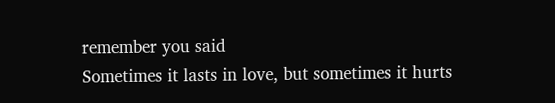remember you said
Sometimes it lasts in love, but sometimes it hurts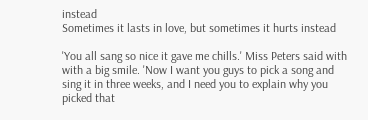instead
Sometimes it lasts in love, but sometimes it hurts instead

'You all sang so nice it gave me chills.' Miss Peters said with with a big smile. 'Now I want you guys to pick a song and sing it in three weeks, and I need you to explain why you picked that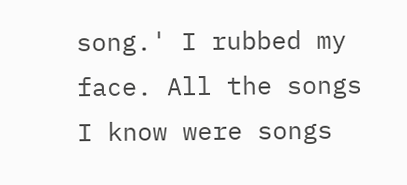song.' I rubbed my face. All the songs I know were songs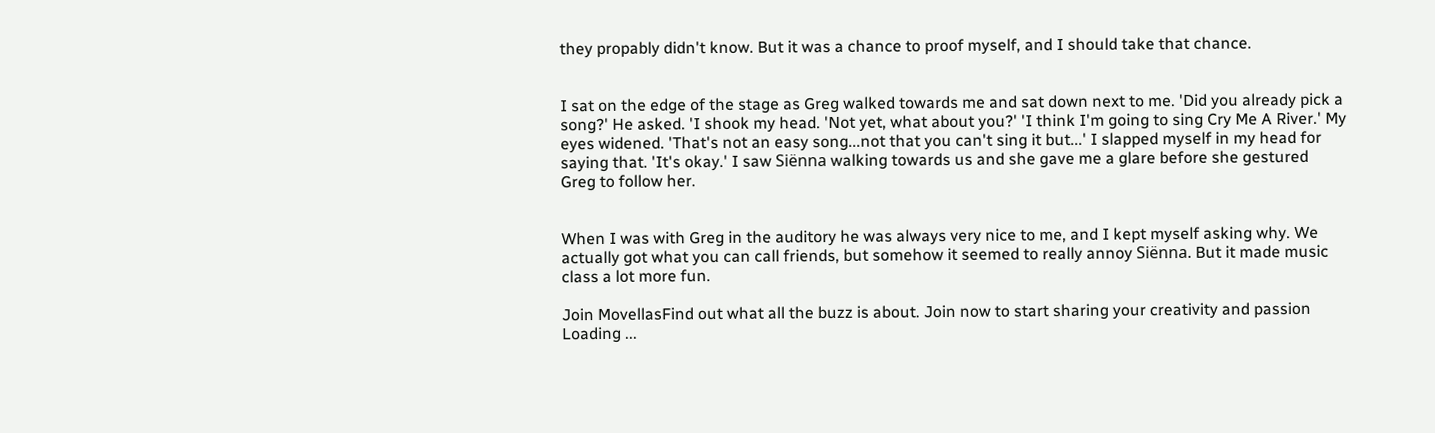they propably didn't know. But it was a chance to proof myself, and I should take that chance.


I sat on the edge of the stage as Greg walked towards me and sat down next to me. 'Did you already pick a song?' He asked. 'I shook my head. 'Not yet, what about you?' 'I think I'm going to sing Cry Me A River.' My eyes widened. 'That's not an easy song...not that you can't sing it but...' I slapped myself in my head for saying that. 'It's okay.' I saw Siënna walking towards us and she gave me a glare before she gestured Greg to follow her.


When I was with Greg in the auditory he was always very nice to me, and I kept myself asking why. We actually got what you can call friends, but somehow it seemed to really annoy Siënna. But it made music class a lot more fun.

Join MovellasFind out what all the buzz is about. Join now to start sharing your creativity and passion
Loading ...